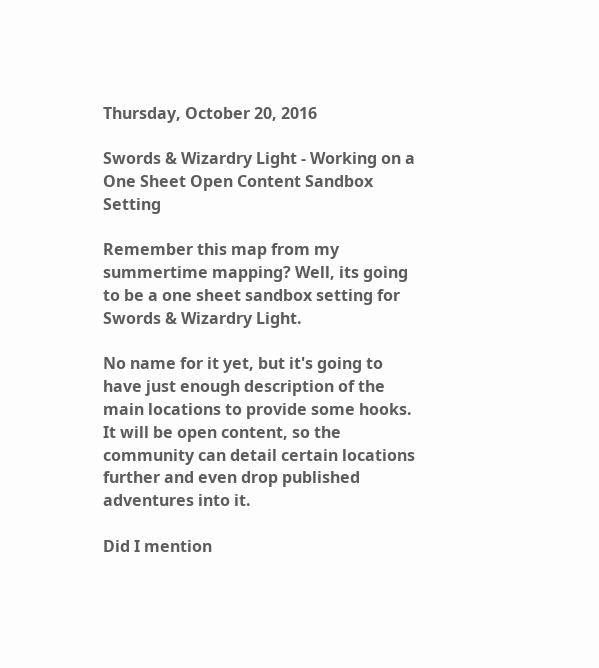Thursday, October 20, 2016

Swords & Wizardry Light - Working on a One Sheet Open Content Sandbox Setting

Remember this map from my summertime mapping? Well, its going to be a one sheet sandbox setting for Swords & Wizardry Light.

No name for it yet, but it's going to have just enough description of the main locations to provide some hooks. It will be open content, so the community can detail certain locations further and even drop published adventures into it.

Did I mention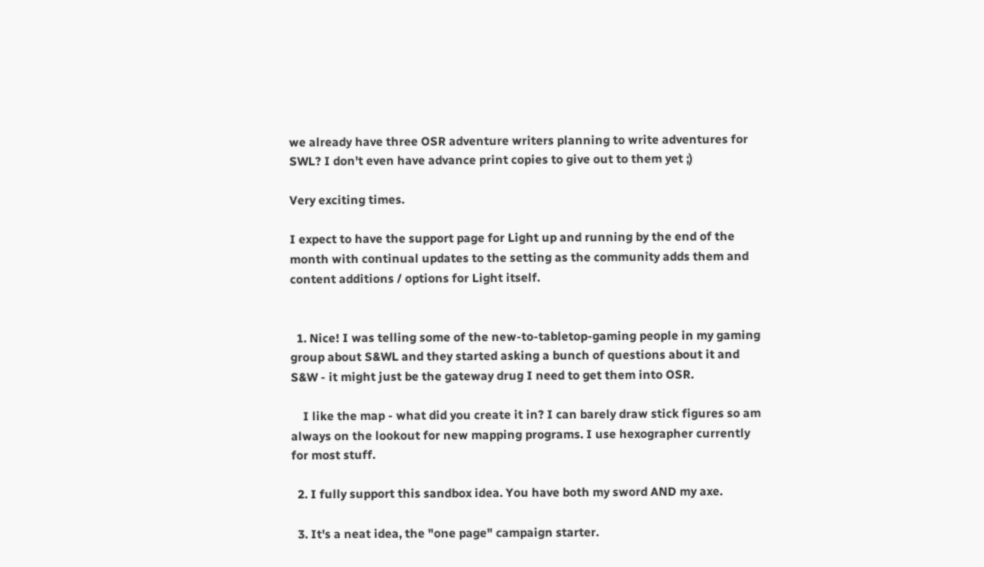we already have three OSR adventure writers planning to write adventures for SWL? I don't even have advance print copies to give out to them yet ;)

Very exciting times.

I expect to have the support page for Light up and running by the end of the month with continual updates to the setting as the community adds them and content additions / options for Light itself.


  1. Nice! I was telling some of the new-to-tabletop-gaming people in my gaming group about S&WL and they started asking a bunch of questions about it and S&W - it might just be the gateway drug I need to get them into OSR.

    I like the map - what did you create it in? I can barely draw stick figures so am always on the lookout for new mapping programs. I use hexographer currently for most stuff.

  2. I fully support this sandbox idea. You have both my sword AND my axe.

  3. It's a neat idea, the "one page" campaign starter.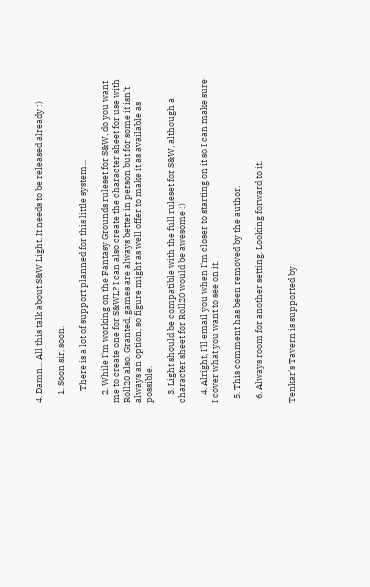4. Damn... All this talk about S&W Light. It needs to be released already :)

    1. Soon sir, soon.

      There is a lot of support planned for this little system...

    2. While I'm working on the Fantasy Grounds ruleset for S&W, do you want me to create one for S&WL? I can also create the character sheet for use with Roll20 also. Granted, games are always better in person but for some it isn't always an option, so figure might as well offer to make it as available as possible.

    3. Light should be compatible with the full ruleset for S&W, although a character sheet for Roll20 would be awesome :)

    4. Alright, I'll email you when I'm closer to starting on it so I can make sure I cover what you want to see on it.

  5. This comment has been removed by the author.

  6. Always room for another setting. Looking forward to it.


Tenkar's Tavern is supported by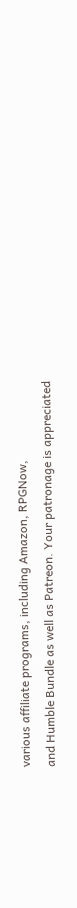various affiliate programs, including Amazon, RPGNow,
and Humble Bundle as well as Patreon. Your patronage is appreciated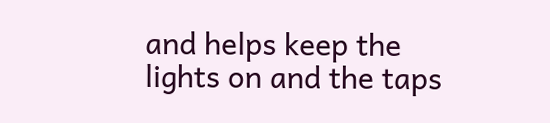and helps keep the
lights on and the taps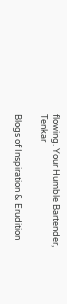flowing. Your Humble Bartender, Tenkar

Blogs of Inspiration & Erudition